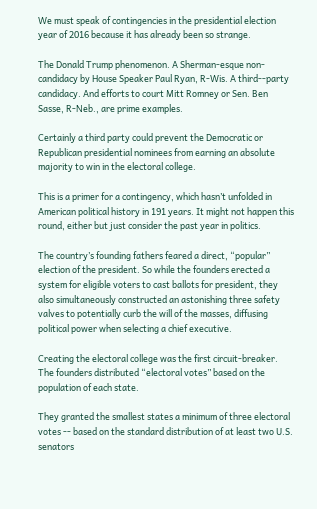We must speak of contingencies in the presidential election year of 2016 because it has already been so strange.

The Donald Trump phenomenon. A Sherman-esque non-candidacy by House Speaker Paul Ryan, R-Wis. A third--party candidacy. And efforts to court Mitt Romney or Sen. Ben Sasse, R-Neb., are prime examples.

Certainly a third party could prevent the Democratic or Republican presidential nominees from earning an absolute majority to win in the electoral college.

This is a primer for a contingency, which hasn’t unfolded in American political history in 191 years. It might not happen this round, either but just consider the past year in politics.

The country’s founding fathers feared a direct, “popular” election of the president. So while the founders erected a system for eligible voters to cast ballots for president, they also simultaneously constructed an astonishing three safety valves to potentially curb the will of the masses, diffusing political power when selecting a chief executive.

Creating the electoral college was the first circuit-breaker. The founders distributed “electoral votes” based on the population of each state.

They granted the smallest states a minimum of three electoral votes -- based on the standard distribution of at least two U.S. senators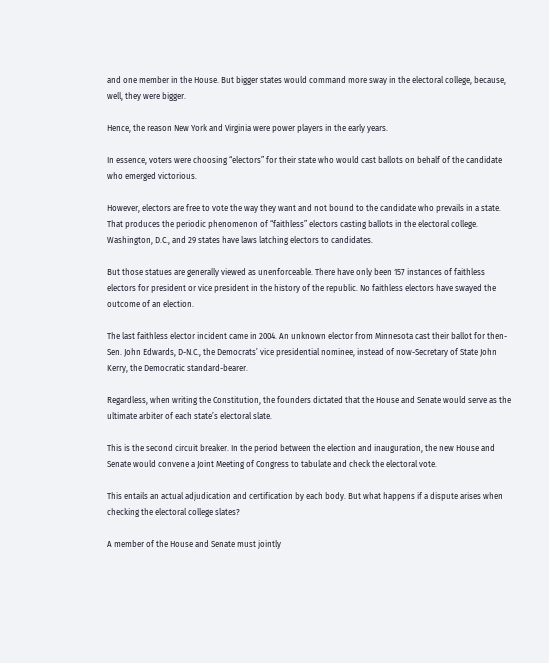and one member in the House. But bigger states would command more sway in the electoral college, because, well, they were bigger.

Hence, the reason New York and Virginia were power players in the early years.

In essence, voters were choosing “electors” for their state who would cast ballots on behalf of the candidate who emerged victorious.

However, electors are free to vote the way they want and not bound to the candidate who prevails in a state. That produces the periodic phenomenon of “faithless” electors casting ballots in the electoral college. Washington, D.C., and 29 states have laws latching electors to candidates.

But those statues are generally viewed as unenforceable. There have only been 157 instances of faithless electors for president or vice president in the history of the republic. No faithless electors have swayed the outcome of an election.

The last faithless elector incident came in 2004. An unknown elector from Minnesota cast their ballot for then-Sen. John Edwards, D-N.C., the Democrats’ vice presidential nominee, instead of now-Secretary of State John Kerry, the Democratic standard-bearer.

Regardless, when writing the Constitution, the founders dictated that the House and Senate would serve as the ultimate arbiter of each state’s electoral slate.

This is the second circuit breaker. In the period between the election and inauguration, the new House and Senate would convene a Joint Meeting of Congress to tabulate and check the electoral vote.

This entails an actual adjudication and certification by each body. But what happens if a dispute arises when checking the electoral college slates?

A member of the House and Senate must jointly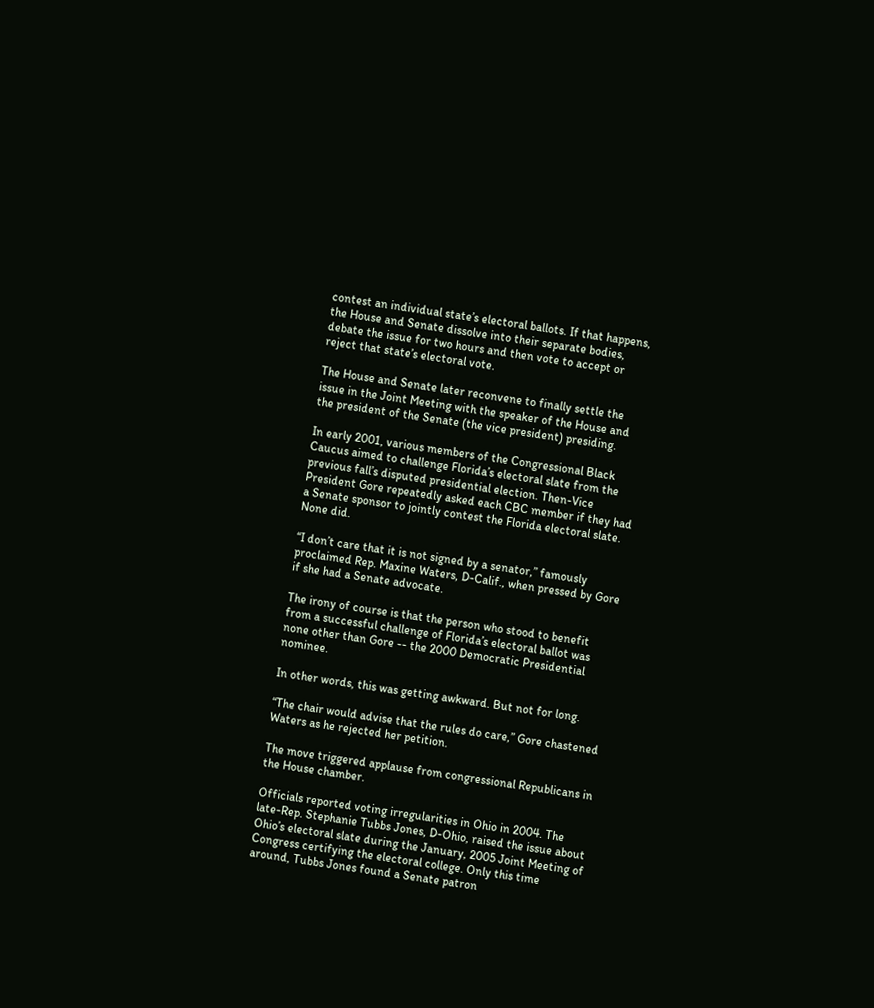contest an individual state’s electoral ballots. If that happens, the House and Senate dissolve into their separate bodies, debate the issue for two hours and then vote to accept or reject that state’s electoral vote.

The House and Senate later reconvene to finally settle the issue in the Joint Meeting with the speaker of the House and the president of the Senate (the vice president) presiding.

In early 2001, various members of the Congressional Black Caucus aimed to challenge Florida’s electoral slate from the previous fall’s disputed presidential election. Then-Vice President Gore repeatedly asked each CBC member if they had a Senate sponsor to jointly contest the Florida electoral slate. None did.

“I don’t care that it is not signed by a senator,” famously proclaimed Rep. Maxine Waters, D-Calif., when pressed by Gore if she had a Senate advocate.

The irony of course is that the person who stood to benefit from a successful challenge of Florida’s electoral ballot was none other than Gore -- the 2000 Democratic Presidential nominee.

In other words, this was getting awkward. But not for long.

“The chair would advise that the rules do care,” Gore chastened Waters as he rejected her petition.

The move triggered applause from congressional Republicans in the House chamber.

Officials reported voting irregularities in Ohio in 2004. The late-Rep. Stephanie Tubbs Jones, D-Ohio, raised the issue about Ohio’s electoral slate during the January, 2005 Joint Meeting of Congress certifying the electoral college. Only this time around, Tubbs Jones found a Senate patron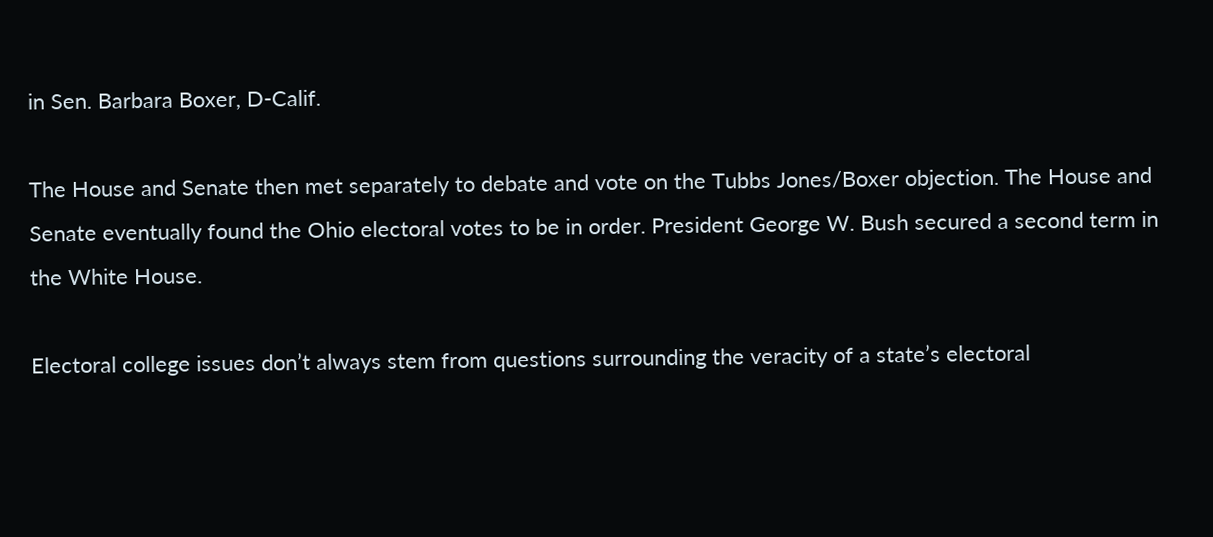in Sen. Barbara Boxer, D-Calif.

The House and Senate then met separately to debate and vote on the Tubbs Jones/Boxer objection. The House and Senate eventually found the Ohio electoral votes to be in order. President George W. Bush secured a second term in the White House.

Electoral college issues don’t always stem from questions surrounding the veracity of a state’s electoral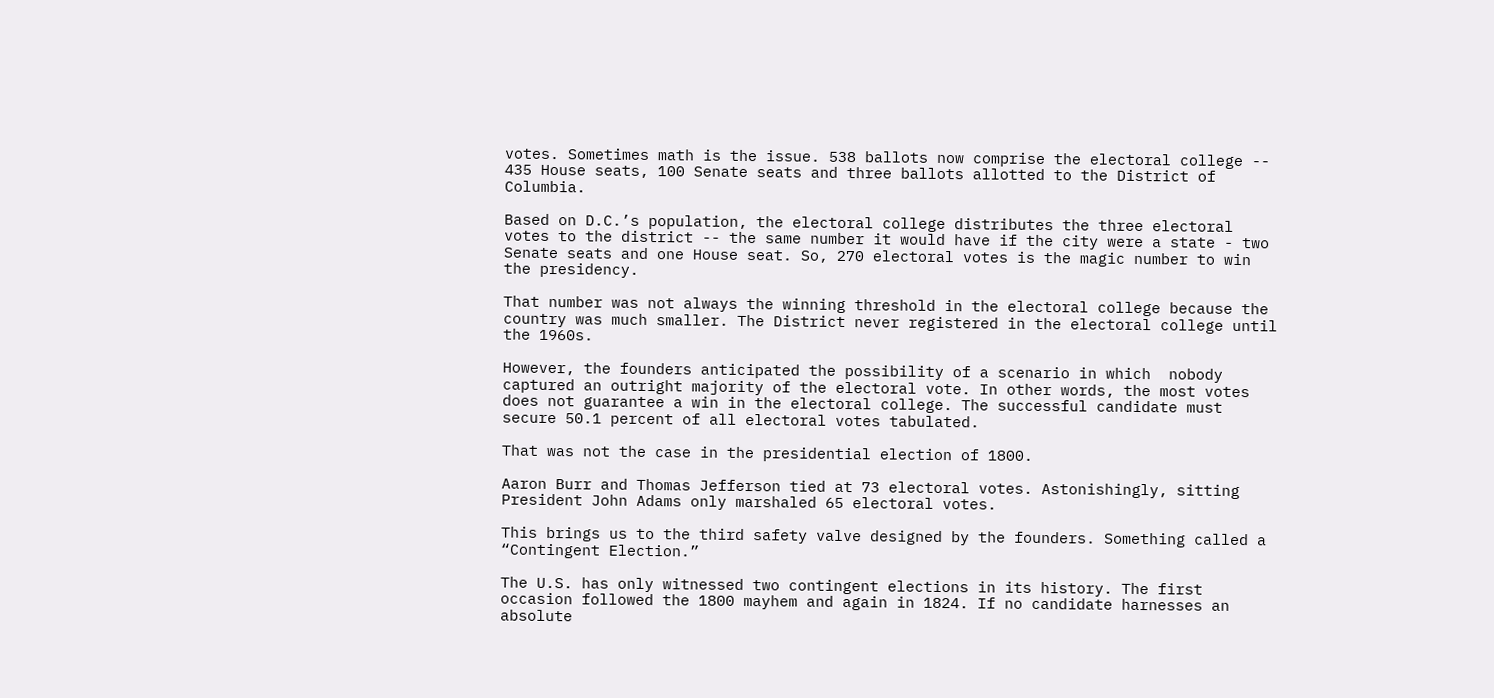votes. Sometimes math is the issue. 538 ballots now comprise the electoral college -- 435 House seats, 100 Senate seats and three ballots allotted to the District of Columbia.

Based on D.C.’s population, the electoral college distributes the three electoral votes to the district -- the same number it would have if the city were a state - two Senate seats and one House seat. So, 270 electoral votes is the magic number to win the presidency.

That number was not always the winning threshold in the electoral college because the country was much smaller. The District never registered in the electoral college until the 1960s.

However, the founders anticipated the possibility of a scenario in which  nobody captured an outright majority of the electoral vote. In other words, the most votes does not guarantee a win in the electoral college. The successful candidate must secure 50.1 percent of all electoral votes tabulated.

That was not the case in the presidential election of 1800.

Aaron Burr and Thomas Jefferson tied at 73 electoral votes. Astonishingly, sitting President John Adams only marshaled 65 electoral votes.

This brings us to the third safety valve designed by the founders. Something called a “Contingent Election.”

The U.S. has only witnessed two contingent elections in its history. The first occasion followed the 1800 mayhem and again in 1824. If no candidate harnesses an absolute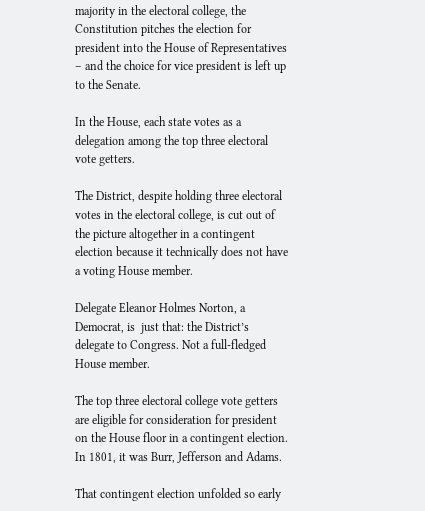majority in the electoral college, the Constitution pitches the election for president into the House of Representatives – and the choice for vice president is left up to the Senate.

In the House, each state votes as a delegation among the top three electoral vote getters.

The District, despite holding three electoral votes in the electoral college, is cut out of the picture altogether in a contingent election because it technically does not have a voting House member.

Delegate Eleanor Holmes Norton, a Democrat, is  just that: the District’s delegate to Congress. Not a full-fledged House member.

The top three electoral college vote getters are eligible for consideration for president on the House floor in a contingent election. In 1801, it was Burr, Jefferson and Adams.

That contingent election unfolded so early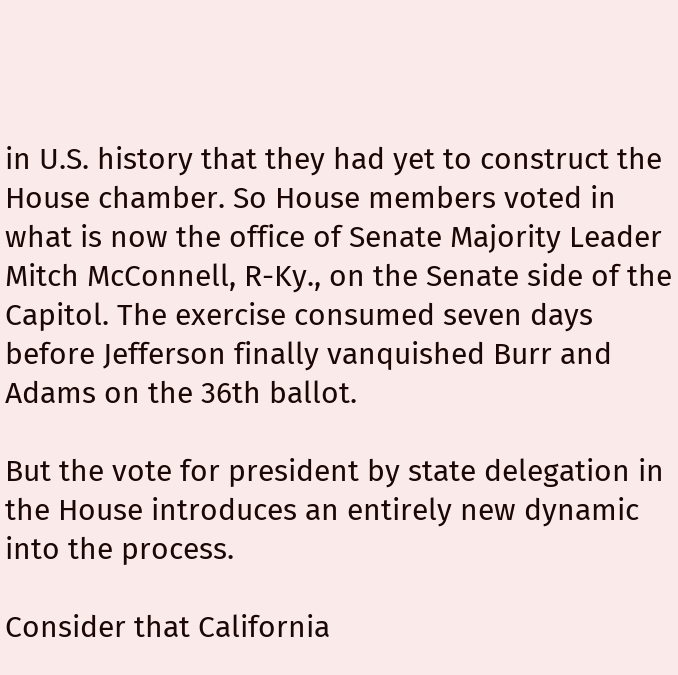in U.S. history that they had yet to construct the House chamber. So House members voted in what is now the office of Senate Majority Leader Mitch McConnell, R-Ky., on the Senate side of the Capitol. The exercise consumed seven days before Jefferson finally vanquished Burr and Adams on the 36th ballot.

But the vote for president by state delegation in the House introduces an entirely new dynamic into the process.

Consider that California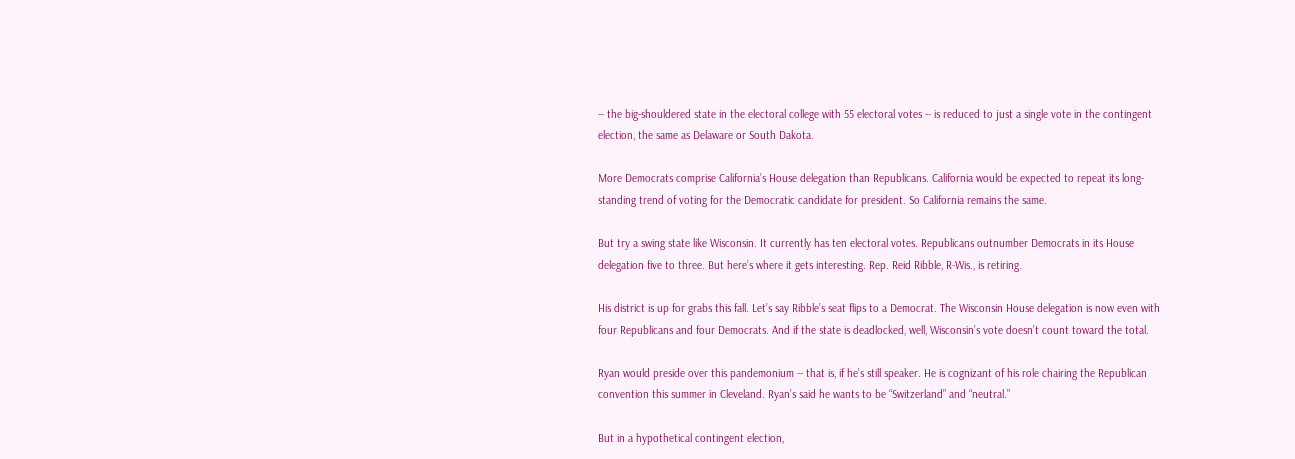-- the big-shouldered state in the electoral college with 55 electoral votes -- is reduced to just a single vote in the contingent election, the same as Delaware or South Dakota.

More Democrats comprise California’s House delegation than Republicans. California would be expected to repeat its long-standing trend of voting for the Democratic candidate for president. So California remains the same.

But try a swing state like Wisconsin. It currently has ten electoral votes. Republicans outnumber Democrats in its House delegation five to three. But here’s where it gets interesting. Rep. Reid Ribble, R-Wis., is retiring.

His district is up for grabs this fall. Let’s say Ribble’s seat flips to a Democrat. The Wisconsin House delegation is now even with four Republicans and four Democrats. And if the state is deadlocked, well, Wisconsin’s vote doesn’t count toward the total.

Ryan would preside over this pandemonium -- that is, if he’s still speaker. He is cognizant of his role chairing the Republican convention this summer in Cleveland. Ryan’s said he wants to be “Switzerland” and “neutral.”

But in a hypothetical contingent election,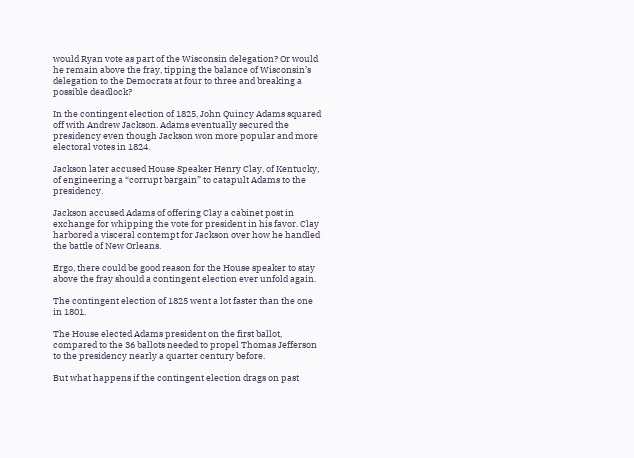would Ryan vote as part of the Wisconsin delegation? Or would he remain above the fray, tipping the balance of Wisconsin’s delegation to the Democrats at four to three and breaking a possible deadlock?

In the contingent election of 1825, John Quincy Adams squared off with Andrew Jackson. Adams eventually secured the presidency even though Jackson won more popular and more electoral votes in 1824.

Jackson later accused House Speaker Henry Clay, of Kentucky, of engineering a “corrupt bargain” to catapult Adams to the presidency.

Jackson accused Adams of offering Clay a cabinet post in exchange for whipping the vote for president in his favor. Clay harbored a visceral contempt for Jackson over how he handled the battle of New Orleans.

Ergo, there could be good reason for the House speaker to stay above the fray should a contingent election ever unfold again.

The contingent election of 1825 went a lot faster than the one in 1801.

The House elected Adams president on the first ballot, compared to the 36 ballots needed to propel Thomas Jefferson to the presidency nearly a quarter century before.

But what happens if the contingent election drags on past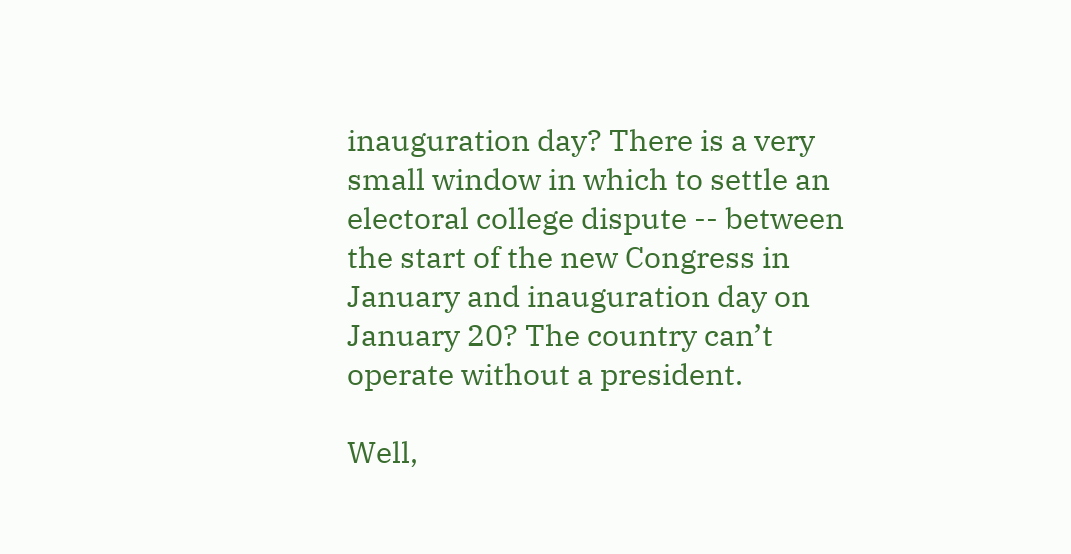inauguration day? There is a very small window in which to settle an electoral college dispute -- between the start of the new Congress in January and inauguration day on January 20? The country can’t operate without a president.

Well,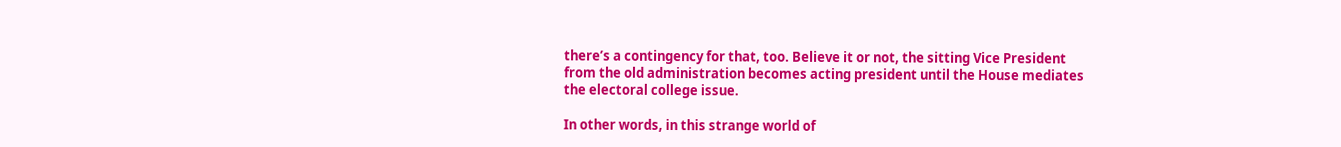there’s a contingency for that, too. Believe it or not, the sitting Vice President from the old administration becomes acting president until the House mediates the electoral college issue.

In other words, in this strange world of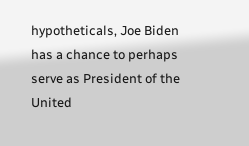hypotheticals, Joe Biden has a chance to perhaps serve as President of the United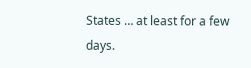States … at least for a few days.